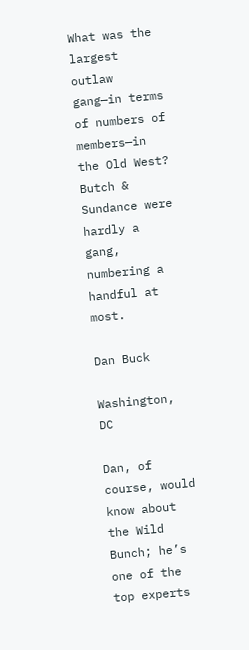What was the largest outlaw gang—in terms of numbers of members—in the Old West? Butch & Sundance were hardly a gang, numbering a handful at most.

Dan Buck

Washington, DC

Dan, of course, would know about the Wild Bunch; he’s one of the top experts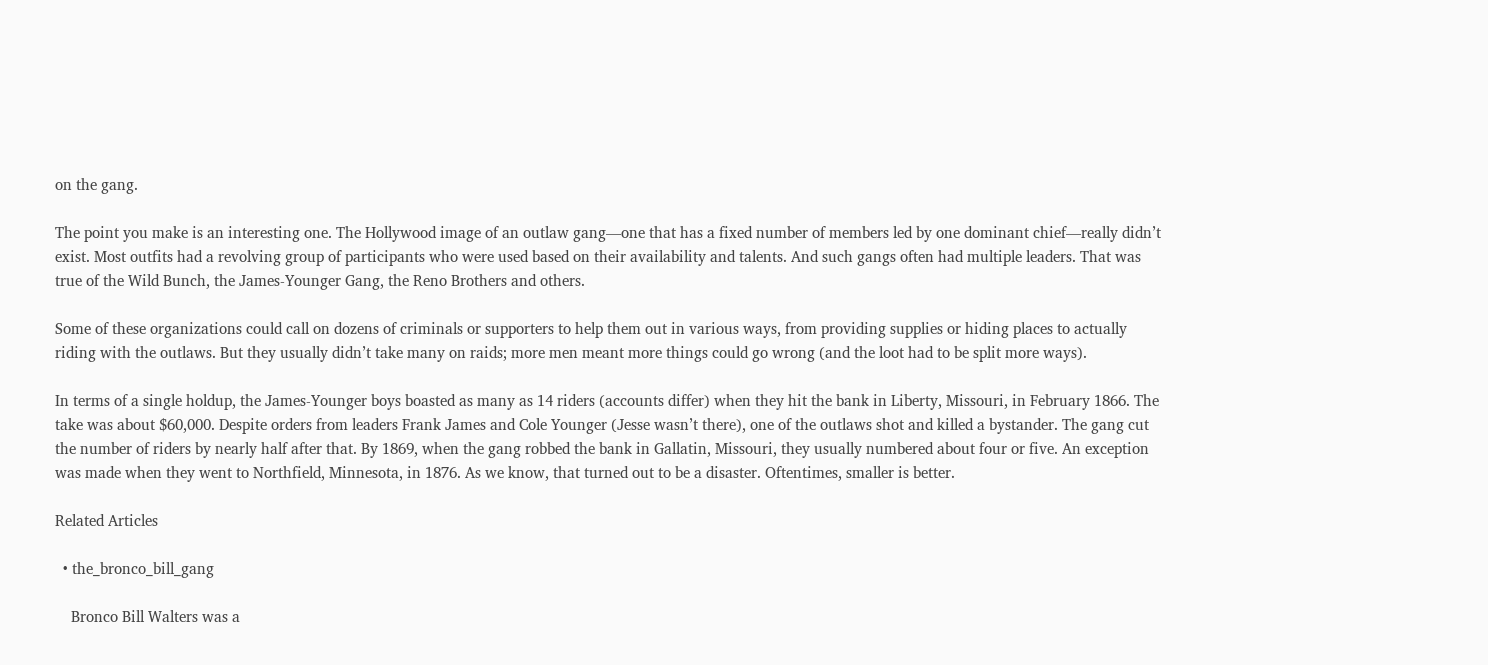on the gang.

The point you make is an interesting one. The Hollywood image of an outlaw gang—one that has a fixed number of members led by one dominant chief—really didn’t exist. Most outfits had a revolving group of participants who were used based on their availability and talents. And such gangs often had multiple leaders. That was true of the Wild Bunch, the James-Younger Gang, the Reno Brothers and others.

Some of these organizations could call on dozens of criminals or supporters to help them out in various ways, from providing supplies or hiding places to actually riding with the outlaws. But they usually didn’t take many on raids; more men meant more things could go wrong (and the loot had to be split more ways).

In terms of a single holdup, the James-Younger boys boasted as many as 14 riders (accounts differ) when they hit the bank in Liberty, Missouri, in February 1866. The take was about $60,000. Despite orders from leaders Frank James and Cole Younger (Jesse wasn’t there), one of the outlaws shot and killed a bystander. The gang cut the number of riders by nearly half after that. By 1869, when the gang robbed the bank in Gallatin, Missouri, they usually numbered about four or five. An exception was made when they went to Northfield, Minnesota, in 1876. As we know, that turned out to be a disaster. Oftentimes, smaller is better.

Related Articles

  • the_bronco_bill_gang

    Bronco Bill Walters was a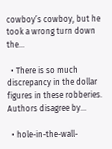cowboy’s cowboy, but he took a wrong turn down the…

  • There is so much discrepancy in the dollar figures in these robberies. Authors disagree by…

  • hole-in-the-wall-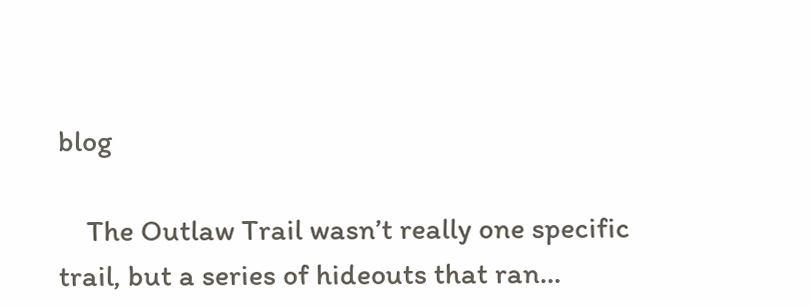blog

    The Outlaw Trail wasn’t really one specific trail, but a series of hideouts that ran…